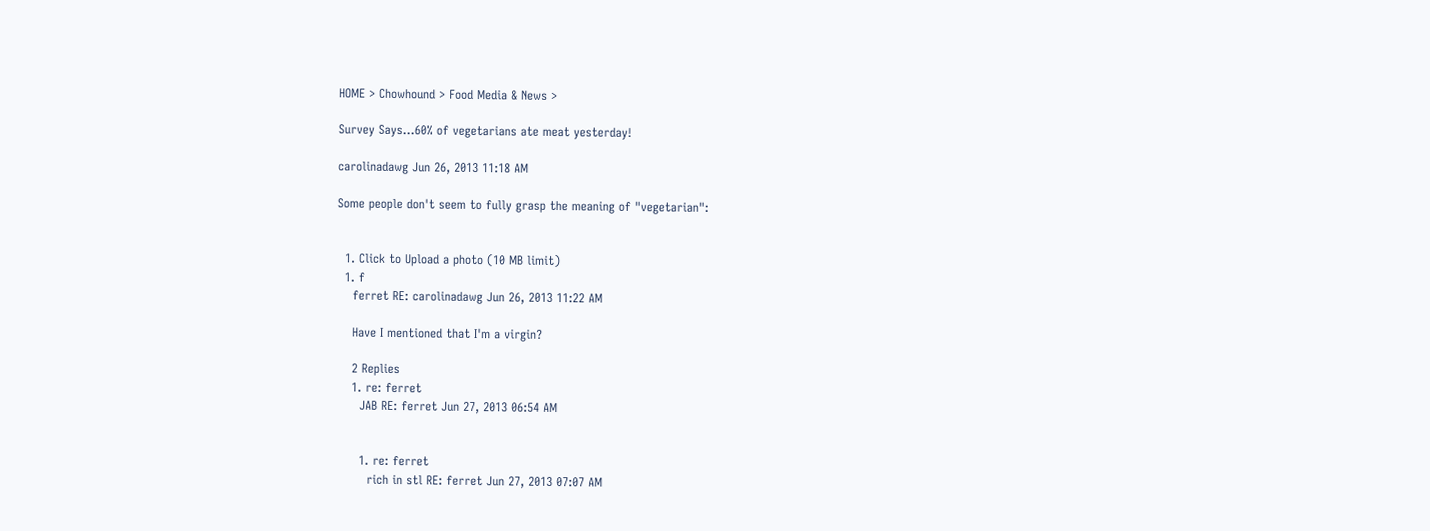HOME > Chowhound > Food Media & News >

Survey Says...60% of vegetarians ate meat yesterday!

carolinadawg Jun 26, 2013 11:18 AM

Some people don't seem to fully grasp the meaning of "vegetarian":


  1. Click to Upload a photo (10 MB limit)
  1. f
    ferret RE: carolinadawg Jun 26, 2013 11:22 AM

    Have I mentioned that I'm a virgin?

    2 Replies
    1. re: ferret
      JAB RE: ferret Jun 27, 2013 06:54 AM


      1. re: ferret
        rich in stl RE: ferret Jun 27, 2013 07:07 AM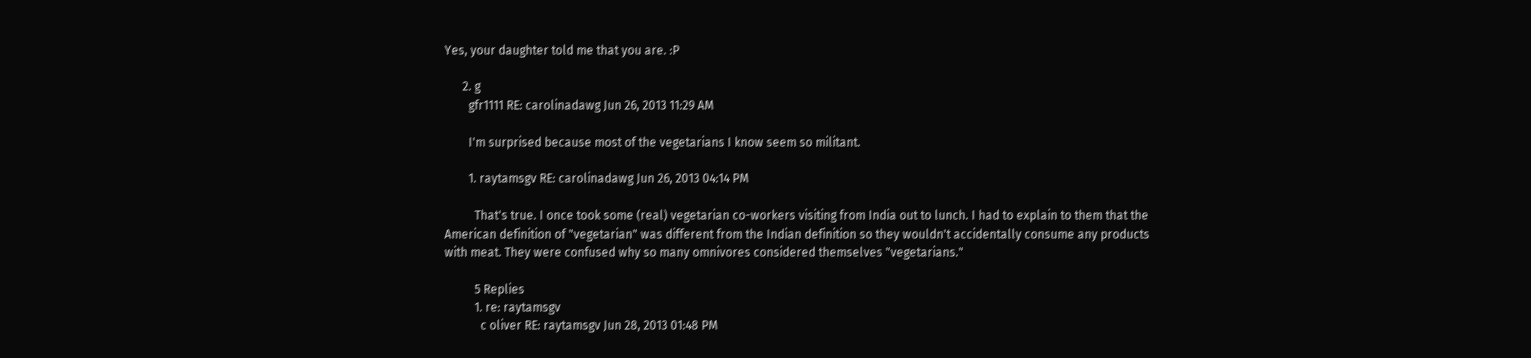Yes, your daughter told me that you are. :P

      2. g
        gfr1111 RE: carolinadawg Jun 26, 2013 11:29 AM

        I'm surprised because most of the vegetarians I know seem so militant.

        1. raytamsgv RE: carolinadawg Jun 26, 2013 04:14 PM

          That's true. I once took some (real) vegetarian co-workers visiting from India out to lunch. I had to explain to them that the American definition of "vegetarian" was different from the Indian definition so they wouldn't accidentally consume any products with meat. They were confused why so many omnivores considered themselves "vegetarians."

          5 Replies
          1. re: raytamsgv
            c oliver RE: raytamsgv Jun 28, 2013 01:48 PM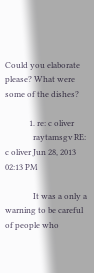Could you elaborate please? What were some of the dishes?

            1. re: c oliver
              raytamsgv RE: c oliver Jun 28, 2013 02:13 PM

              It was a only a warning to be careful of people who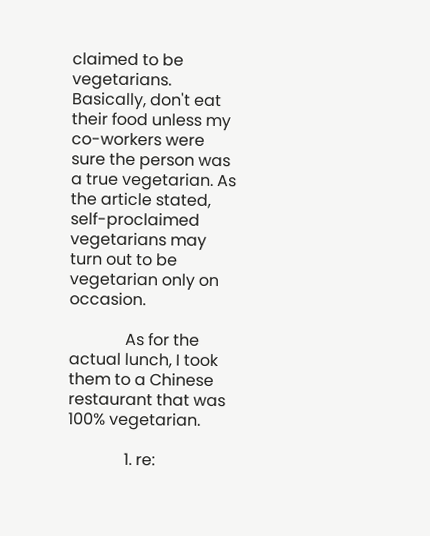claimed to be vegetarians. Basically, don't eat their food unless my co-workers were sure the person was a true vegetarian. As the article stated, self-proclaimed vegetarians may turn out to be vegetarian only on occasion.

              As for the actual lunch, I took them to a Chinese restaurant that was 100% vegetarian.

              1. re: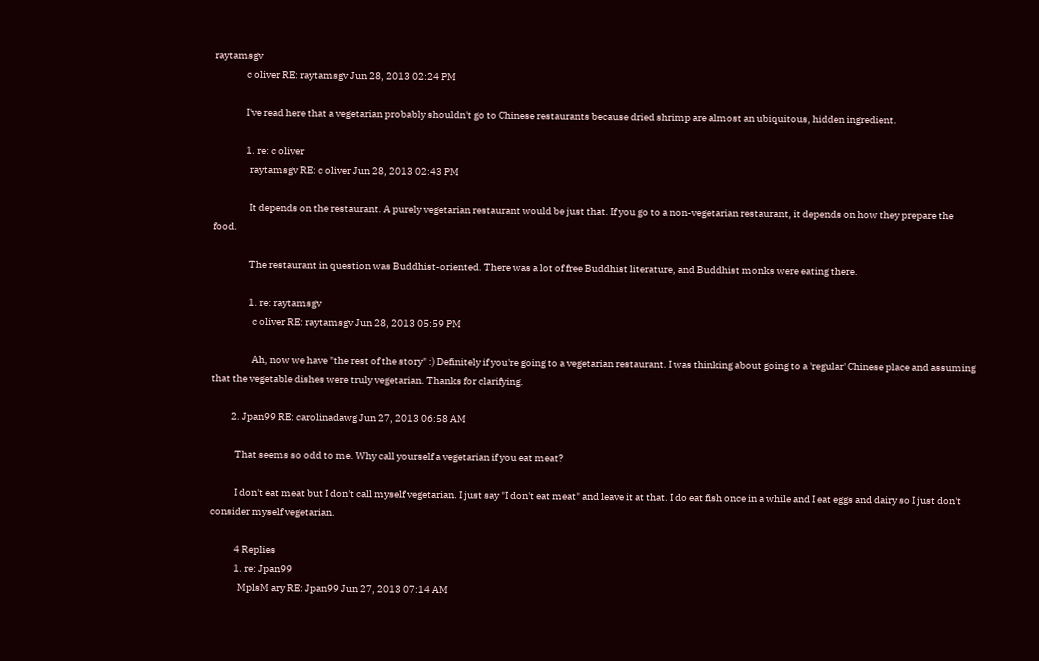raytamsgv
                c oliver RE: raytamsgv Jun 28, 2013 02:24 PM

                I've read here that a vegetarian probably shouldn't go to Chinese restaurants because dried shrimp are almost an ubiquitous, hidden ingredient.

                1. re: c oliver
                  raytamsgv RE: c oliver Jun 28, 2013 02:43 PM

                  It depends on the restaurant. A purely vegetarian restaurant would be just that. If you go to a non-vegetarian restaurant, it depends on how they prepare the food.

                  The restaurant in question was Buddhist-oriented. There was a lot of free Buddhist literature, and Buddhist monks were eating there.

                  1. re: raytamsgv
                    c oliver RE: raytamsgv Jun 28, 2013 05:59 PM

                    Ah, now we have "the rest of the story" :) Definitely if you're going to a vegetarian restaurant. I was thinking about going to a 'regular' Chinese place and assuming that the vegetable dishes were truly vegetarian. Thanks for clarifying.

          2. Jpan99 RE: carolinadawg Jun 27, 2013 06:58 AM

            That seems so odd to me. Why call yourself a vegetarian if you eat meat?

            I don't eat meat but I don't call myself vegetarian. I just say "I don't eat meat" and leave it at that. I do eat fish once in a while and I eat eggs and dairy so I just don't consider myself vegetarian.

            4 Replies
            1. re: Jpan99
              MplsM ary RE: Jpan99 Jun 27, 2013 07:14 AM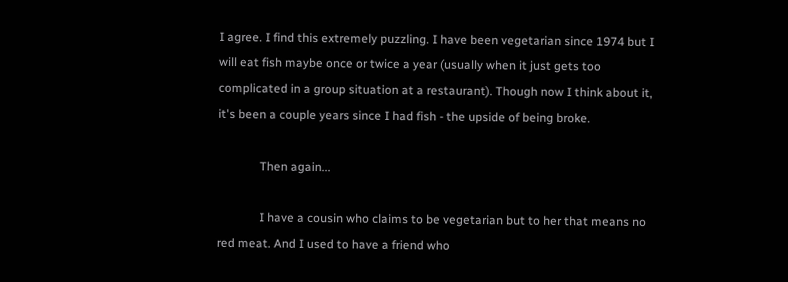I agree. I find this extremely puzzling. I have been vegetarian since 1974 but I will eat fish maybe once or twice a year (usually when it just gets too complicated in a group situation at a restaurant). Though now I think about it, it's been a couple years since I had fish - the upside of being broke.

              Then again...

              I have a cousin who claims to be vegetarian but to her that means no red meat. And I used to have a friend who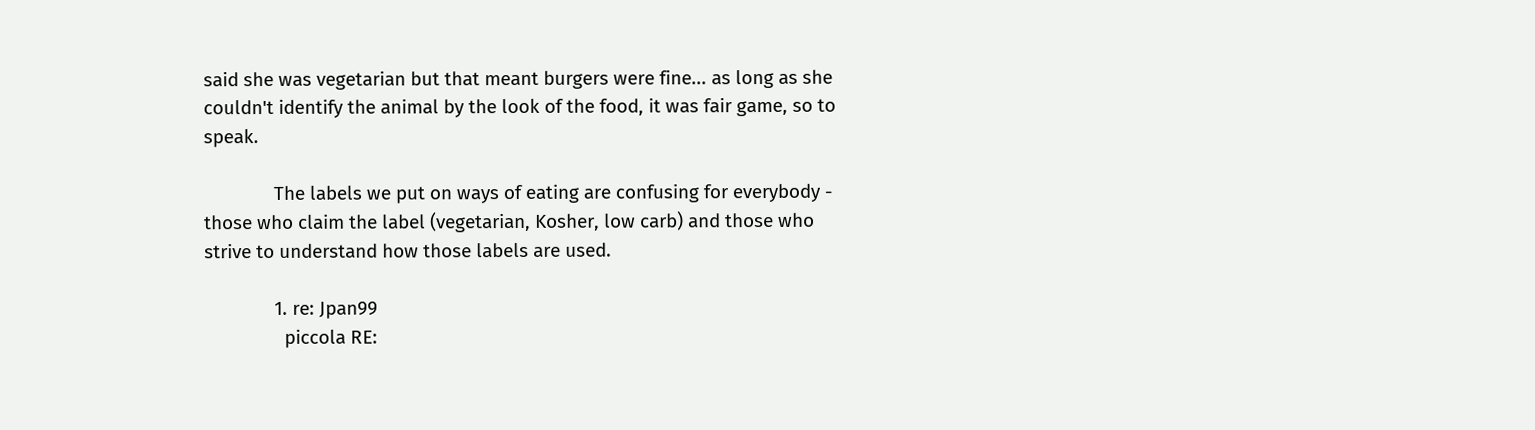said she was vegetarian but that meant burgers were fine... as long as she couldn't identify the animal by the look of the food, it was fair game, so to speak.

              The labels we put on ways of eating are confusing for everybody - those who claim the label (vegetarian, Kosher, low carb) and those who strive to understand how those labels are used.

              1. re: Jpan99
                piccola RE: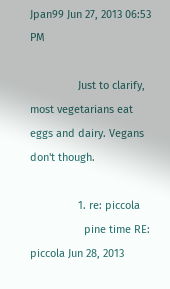Jpan99 Jun 27, 2013 06:53 PM

                Just to clarify, most vegetarians eat eggs and dairy. Vegans don't though.

                1. re: piccola
                  pine time RE: piccola Jun 28, 2013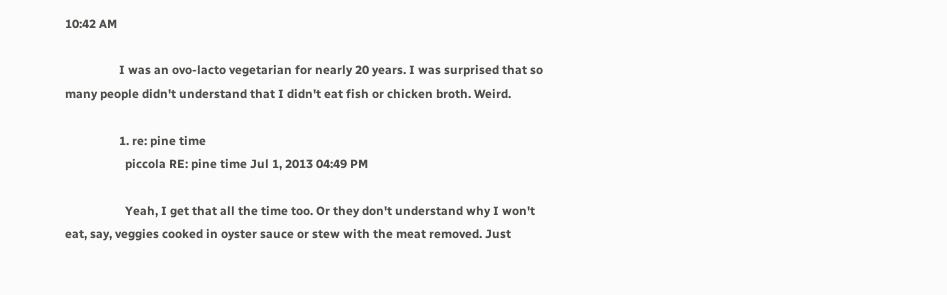10:42 AM

                  I was an ovo-lacto vegetarian for nearly 20 years. I was surprised that so many people didn't understand that I didn't eat fish or chicken broth. Weird.

                  1. re: pine time
                    piccola RE: pine time Jul 1, 2013 04:49 PM

                    Yeah, I get that all the time too. Or they don't understand why I won't eat, say, veggies cooked in oyster sauce or stew with the meat removed. Just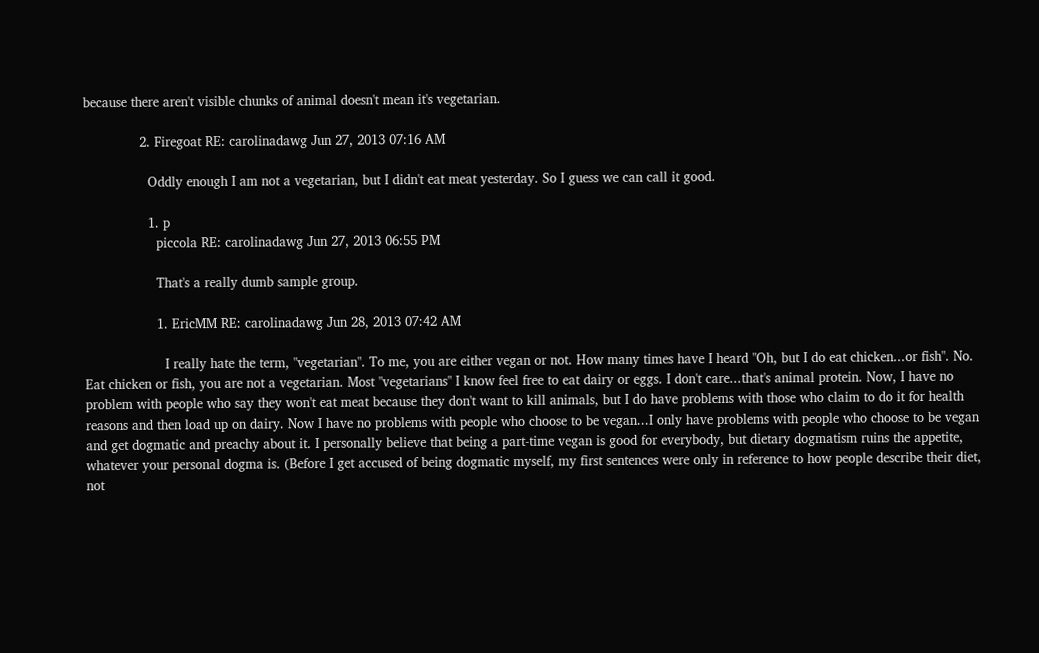because there aren't visible chunks of animal doesn't mean it's vegetarian.

              2. Firegoat RE: carolinadawg Jun 27, 2013 07:16 AM

                Oddly enough I am not a vegetarian, but I didn't eat meat yesterday. So I guess we can call it good.

                1. p
                  piccola RE: carolinadawg Jun 27, 2013 06:55 PM

                  That's a really dumb sample group.

                  1. EricMM RE: carolinadawg Jun 28, 2013 07:42 AM

                    I really hate the term, "vegetarian". To me, you are either vegan or not. How many times have I heard "Oh, but I do eat chicken...or fish". No. Eat chicken or fish, you are not a vegetarian. Most "vegetarians" I know feel free to eat dairy or eggs. I don't care...that's animal protein. Now, I have no problem with people who say they won't eat meat because they don't want to kill animals, but I do have problems with those who claim to do it for health reasons and then load up on dairy. Now I have no problems with people who choose to be vegan...I only have problems with people who choose to be vegan and get dogmatic and preachy about it. I personally believe that being a part-time vegan is good for everybody, but dietary dogmatism ruins the appetite, whatever your personal dogma is. (Before I get accused of being dogmatic myself, my first sentences were only in reference to how people describe their diet, not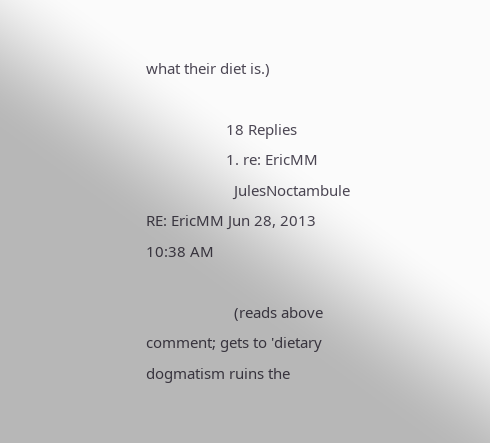what their diet is.)

                    18 Replies
                    1. re: EricMM
                      JulesNoctambule RE: EricMM Jun 28, 2013 10:38 AM

                      (reads above comment; gets to 'dietary dogmatism ruins the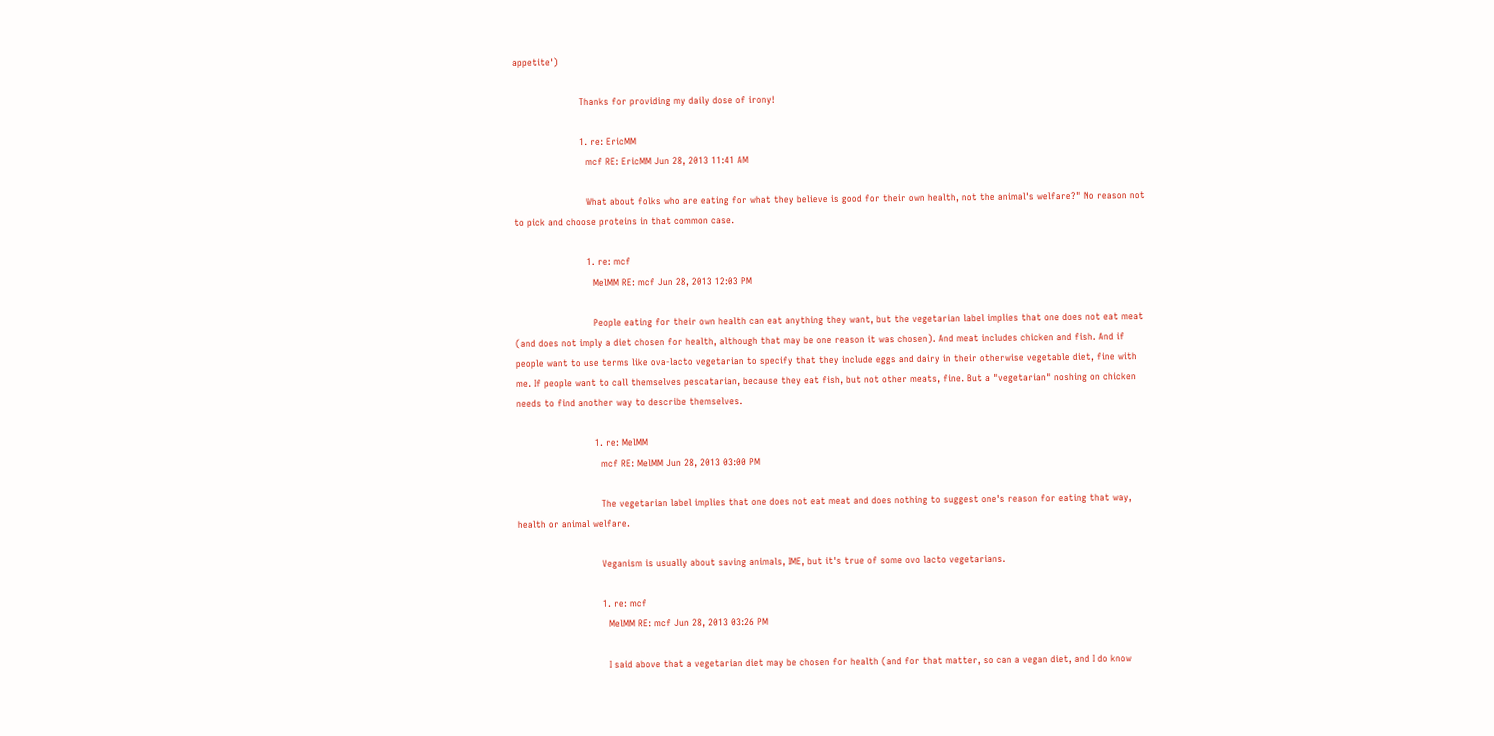appetite')

                      Thanks for providing my daily dose of irony!

                      1. re: EricMM
                        mcf RE: EricMM Jun 28, 2013 11:41 AM

                        What about folks who are eating for what they believe is good for their own health, not the animal's welfare?" No reason not to pick and choose proteins in that common case.

                        1. re: mcf
                          MelMM RE: mcf Jun 28, 2013 12:03 PM

                          People eating for their own health can eat anything they want, but the vegetarian label implies that one does not eat meat (and does not imply a diet chosen for health, although that may be one reason it was chosen). And meat includes chicken and fish. And if people want to use terms like ova-lacto vegetarian to specify that they include eggs and dairy in their otherwise vegetable diet, fine with me. If people want to call themselves pescatarian, because they eat fish, but not other meats, fine. But a "vegetarian" noshing on chicken needs to find another way to describe themselves.

                          1. re: MelMM
                            mcf RE: MelMM Jun 28, 2013 03:00 PM

                            The vegetarian label implies that one does not eat meat and does nothing to suggest one's reason for eating that way, health or animal welfare.

                            Veganism is usually about saving animals, IME, but it's true of some ovo lacto vegetarians.

                            1. re: mcf
                              MelMM RE: mcf Jun 28, 2013 03:26 PM

                              I said above that a vegetarian diet may be chosen for health (and for that matter, so can a vegan diet, and I do know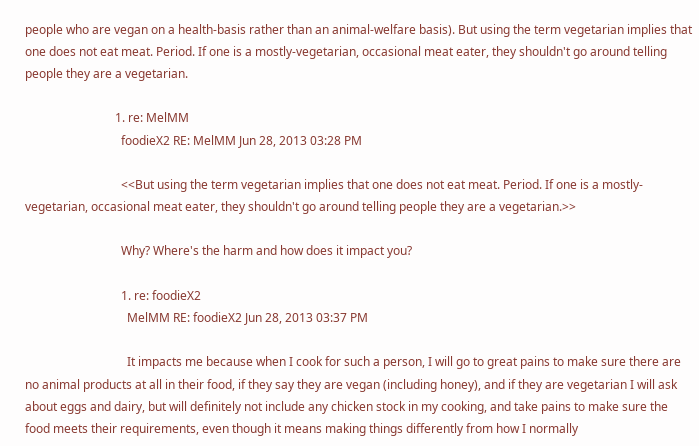people who are vegan on a health-basis rather than an animal-welfare basis). But using the term vegetarian implies that one does not eat meat. Period. If one is a mostly-vegetarian, occasional meat eater, they shouldn't go around telling people they are a vegetarian.

                              1. re: MelMM
                                foodieX2 RE: MelMM Jun 28, 2013 03:28 PM

                                <<But using the term vegetarian implies that one does not eat meat. Period. If one is a mostly-vegetarian, occasional meat eater, they shouldn't go around telling people they are a vegetarian.>>

                                Why? Where's the harm and how does it impact you?

                                1. re: foodieX2
                                  MelMM RE: foodieX2 Jun 28, 2013 03:37 PM

                                  It impacts me because when I cook for such a person, I will go to great pains to make sure there are no animal products at all in their food, if they say they are vegan (including honey), and if they are vegetarian I will ask about eggs and dairy, but will definitely not include any chicken stock in my cooking, and take pains to make sure the food meets their requirements, even though it means making things differently from how I normally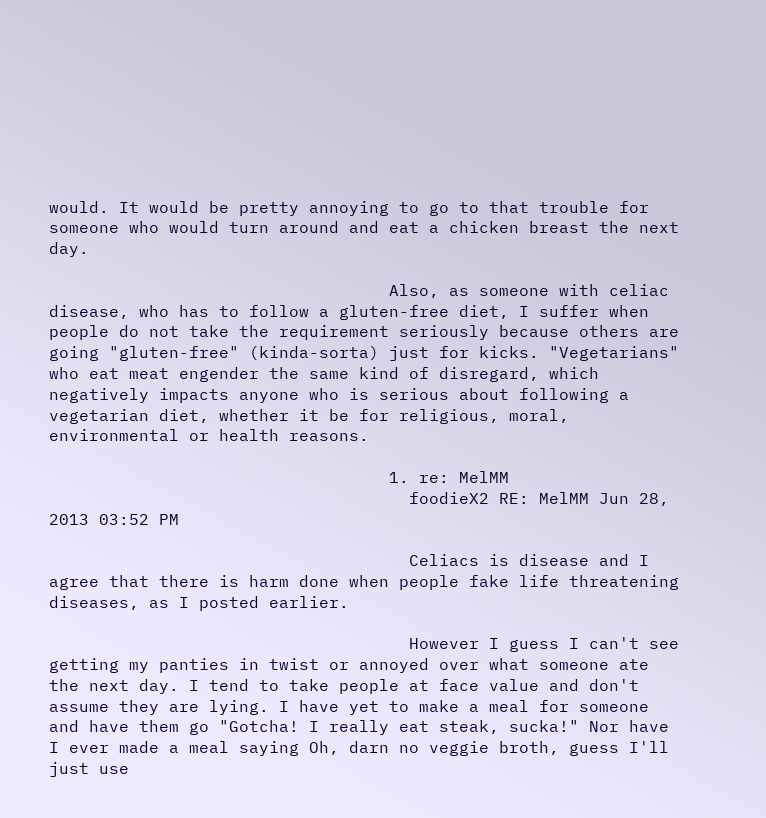would. It would be pretty annoying to go to that trouble for someone who would turn around and eat a chicken breast the next day.

                                  Also, as someone with celiac disease, who has to follow a gluten-free diet, I suffer when people do not take the requirement seriously because others are going "gluten-free" (kinda-sorta) just for kicks. "Vegetarians" who eat meat engender the same kind of disregard, which negatively impacts anyone who is serious about following a vegetarian diet, whether it be for religious, moral, environmental or health reasons.

                                  1. re: MelMM
                                    foodieX2 RE: MelMM Jun 28, 2013 03:52 PM

                                    Celiacs is disease and I agree that there is harm done when people fake life threatening diseases, as I posted earlier.

                                    However I guess I can't see getting my panties in twist or annoyed over what someone ate the next day. I tend to take people at face value and don't assume they are lying. I have yet to make a meal for someone and have them go "Gotcha! I really eat steak, sucka!" Nor have I ever made a meal saying Oh, darn no veggie broth, guess I'll just use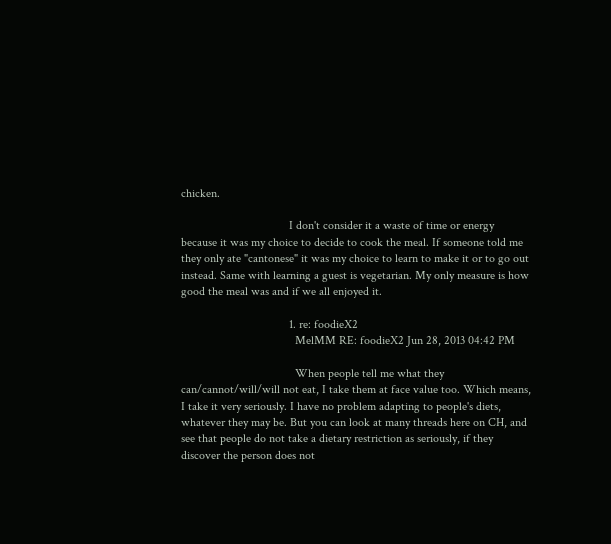chicken.

                                    I don't consider it a waste of time or energy because it was my choice to decide to cook the meal. If someone told me they only ate "cantonese" it was my choice to learn to make it or to go out instead. Same with learning a guest is vegetarian. My only measure is how good the meal was and if we all enjoyed it.

                                    1. re: foodieX2
                                      MelMM RE: foodieX2 Jun 28, 2013 04:42 PM

                                      When people tell me what they can/cannot/will/will not eat, I take them at face value too. Which means, I take it very seriously. I have no problem adapting to people's diets, whatever they may be. But you can look at many threads here on CH, and see that people do not take a dietary restriction as seriously, if they discover the person does not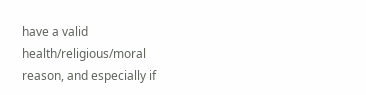have a valid health/religious/moral reason, and especially if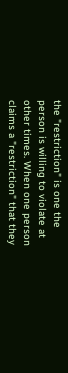the "restriction" is one the person is willing to violate at other times. When one person claims a "restriction" that they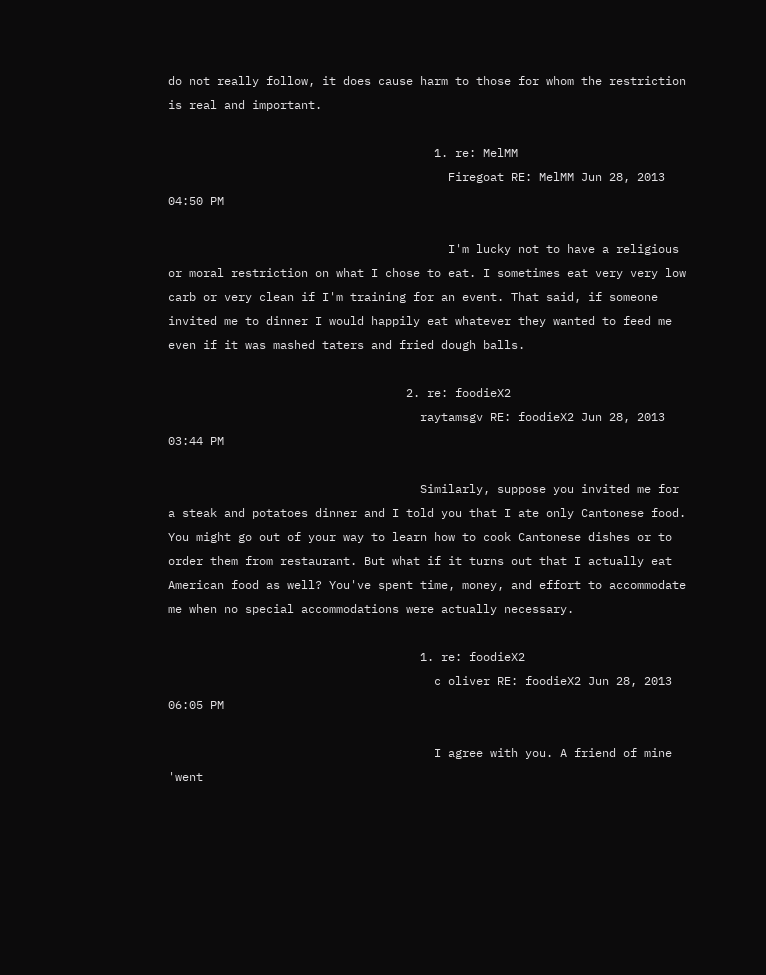do not really follow, it does cause harm to those for whom the restriction is real and important.

                                      1. re: MelMM
                                        Firegoat RE: MelMM Jun 28, 2013 04:50 PM

                                        I'm lucky not to have a religious or moral restriction on what I chose to eat. I sometimes eat very very low carb or very clean if I'm training for an event. That said, if someone invited me to dinner I would happily eat whatever they wanted to feed me even if it was mashed taters and fried dough balls.

                                  2. re: foodieX2
                                    raytamsgv RE: foodieX2 Jun 28, 2013 03:44 PM

                                    Similarly, suppose you invited me for a steak and potatoes dinner and I told you that I ate only Cantonese food. You might go out of your way to learn how to cook Cantonese dishes or to order them from restaurant. But what if it turns out that I actually eat American food as well? You've spent time, money, and effort to accommodate me when no special accommodations were actually necessary.

                                    1. re: foodieX2
                                      c oliver RE: foodieX2 Jun 28, 2013 06:05 PM

                                      I agree with you. A friend of mine 'went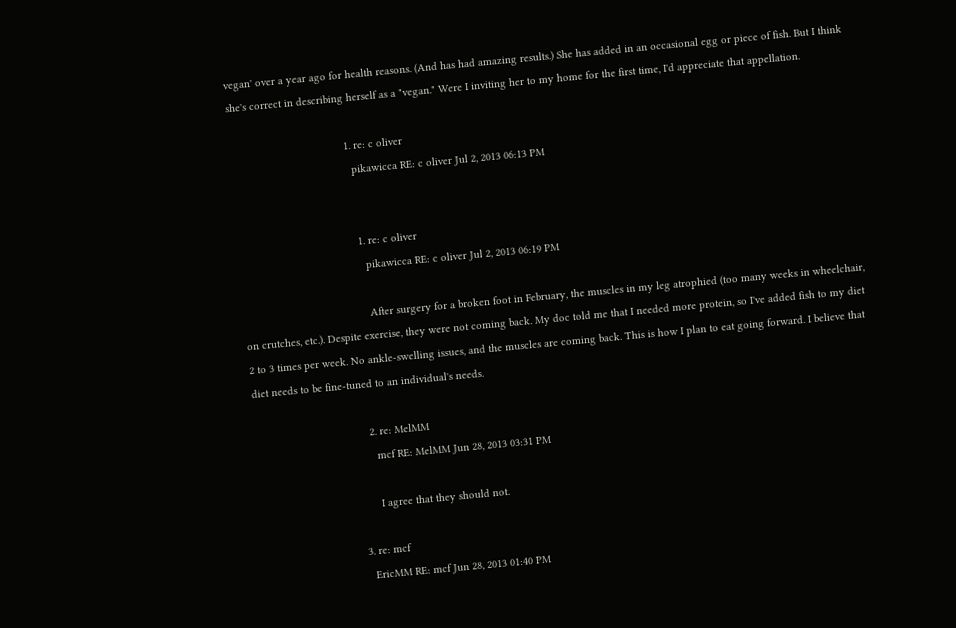vegan' over a year ago for health reasons. (And has had amazing results.) She has added in an occasional egg or piece of fish. But I think she's correct in describing herself as a "vegan." Were I inviting her to my home for the first time, I'd appreciate that appellation.

                                      1. re: c oliver
                                        pikawicca RE: c oliver Jul 2, 2013 06:13 PM


                                        1. re: c oliver
                                          pikawicca RE: c oliver Jul 2, 2013 06:19 PM

                                          After surgery for a broken foot in February, the muscles in my leg atrophied (too many weeks in wheelchair, on crutches, etc.). Despite exercise, they were not coming back. My doc told me that I needed more protein, so I've added fish to my diet 2 to 3 times per week. No ankle-swelling issues, and the muscles are coming back. This is how I plan to eat going forward. I believe that diet needs to be fine-tuned to an individual's needs.

                                      2. re: MelMM
                                        mcf RE: MelMM Jun 28, 2013 03:31 PM

                                        I agree that they should not.

                                  3. re: mcf
                                    EricMM RE: mcf Jun 28, 2013 01:40 PM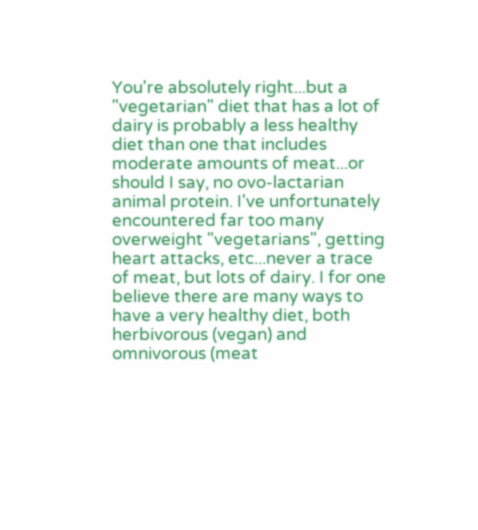You're absolutely right...but a "vegetarian" diet that has a lot of dairy is probably a less healthy diet than one that includes moderate amounts of meat...or should I say, no ovo-lactarian animal protein. I've unfortunately encountered far too many overweight "vegetarians", getting heart attacks, etc...never a trace of meat, but lots of dairy. I for one believe there are many ways to have a very healthy diet, both herbivorous (vegan) and omnivorous (meat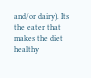and/or dairy). Its the eater that makes the diet healthy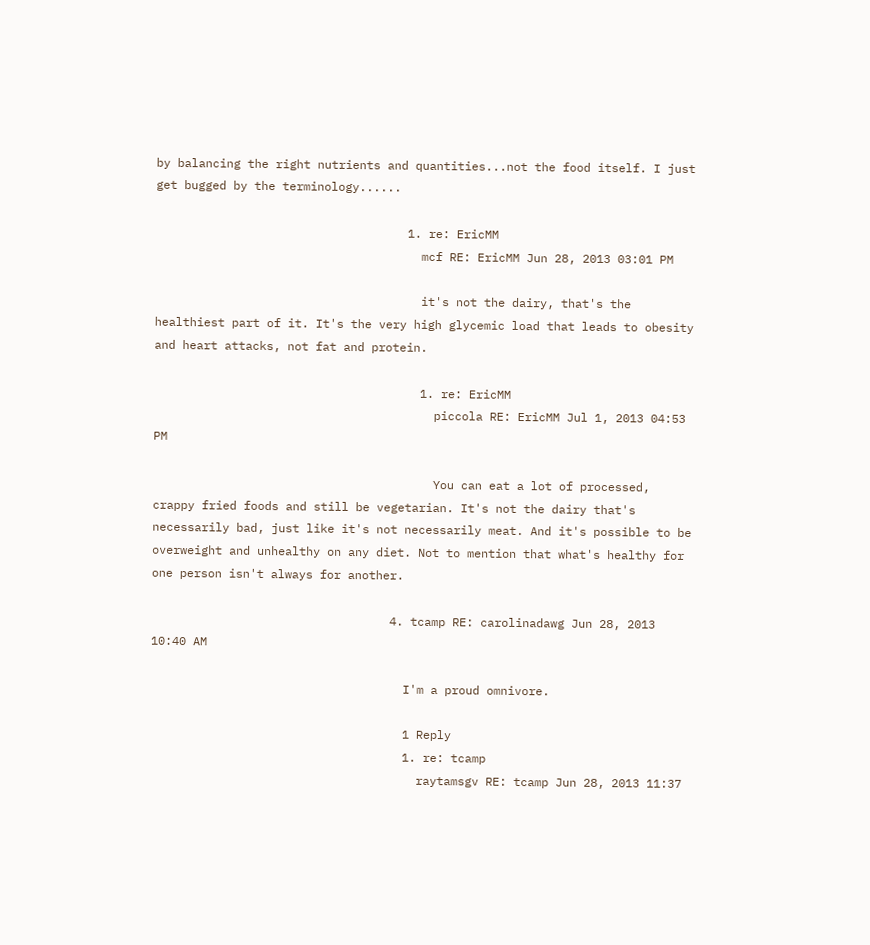by balancing the right nutrients and quantities...not the food itself. I just get bugged by the terminology......

                                    1. re: EricMM
                                      mcf RE: EricMM Jun 28, 2013 03:01 PM

                                      it's not the dairy, that's the healthiest part of it. It's the very high glycemic load that leads to obesity and heart attacks, not fat and protein.

                                      1. re: EricMM
                                        piccola RE: EricMM Jul 1, 2013 04:53 PM

                                        You can eat a lot of processed, crappy fried foods and still be vegetarian. It's not the dairy that's necessarily bad, just like it's not necessarily meat. And it's possible to be overweight and unhealthy on any diet. Not to mention that what's healthy for one person isn't always for another.

                                  4. tcamp RE: carolinadawg Jun 28, 2013 10:40 AM

                                    I'm a proud omnivore.

                                    1 Reply
                                    1. re: tcamp
                                      raytamsgv RE: tcamp Jun 28, 2013 11:37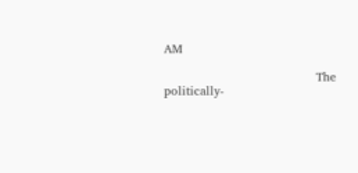AM

                                      The politically-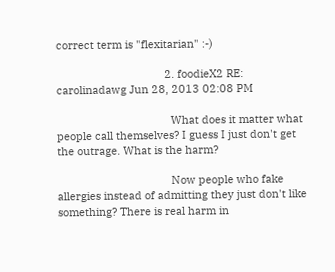correct term is "flexitarian" :-)

                                    2. foodieX2 RE: carolinadawg Jun 28, 2013 02:08 PM

                                      What does it matter what people call themselves? I guess I just don't get the outrage. What is the harm?

                                      Now people who fake allergies instead of admitting they just don't like something? There is real harm in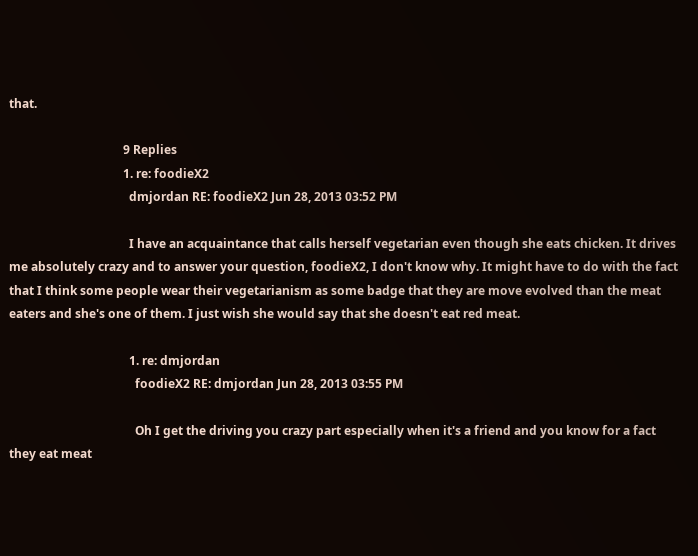that.

                                      9 Replies
                                      1. re: foodieX2
                                        dmjordan RE: foodieX2 Jun 28, 2013 03:52 PM

                                        I have an acquaintance that calls herself vegetarian even though she eats chicken. It drives me absolutely crazy and to answer your question, foodieX2, I don't know why. It might have to do with the fact that I think some people wear their vegetarianism as some badge that they are move evolved than the meat eaters and she's one of them. I just wish she would say that she doesn't eat red meat.

                                        1. re: dmjordan
                                          foodieX2 RE: dmjordan Jun 28, 2013 03:55 PM

                                          Oh I get the driving you crazy part especially when it's a friend and you know for a fact they eat meat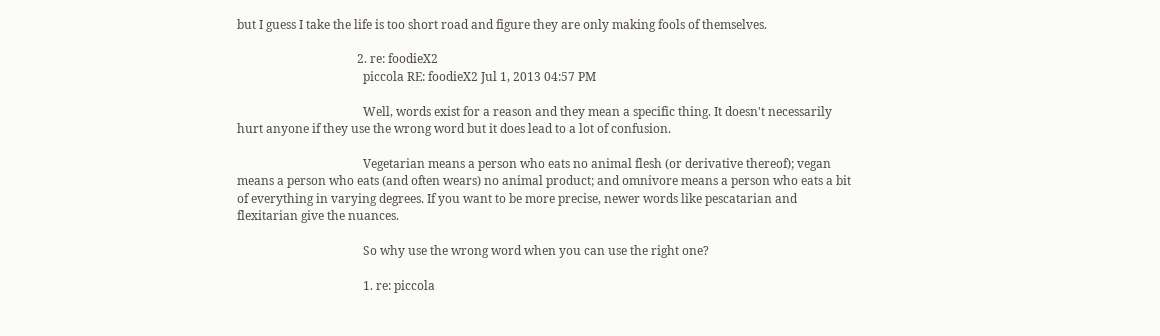but I guess I take the life is too short road and figure they are only making fools of themselves.

                                        2. re: foodieX2
                                          piccola RE: foodieX2 Jul 1, 2013 04:57 PM

                                          Well, words exist for a reason and they mean a specific thing. It doesn't necessarily hurt anyone if they use the wrong word but it does lead to a lot of confusion.

                                          Vegetarian means a person who eats no animal flesh (or derivative thereof); vegan means a person who eats (and often wears) no animal product; and omnivore means a person who eats a bit of everything in varying degrees. If you want to be more precise, newer words like pescatarian and flexitarian give the nuances.

                                          So why use the wrong word when you can use the right one?

                                          1. re: piccola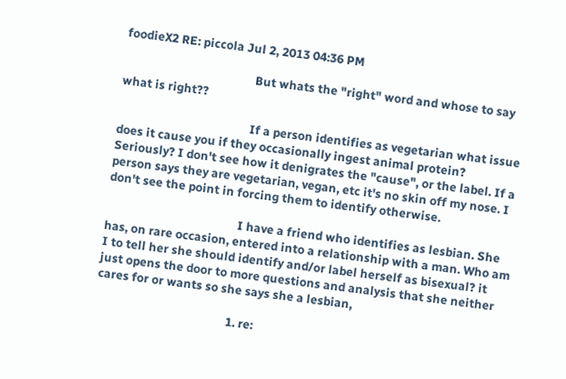foodieX2 RE: piccola Jul 2, 2013 04:36 PM

                                            But whats the "right" word and whose to say what is right??

                                            If a person identifies as vegetarian what issue does it cause you if they occasionally ingest animal protein? Seriously? I don't see how it denigrates the "cause", or the label. If a person says they are vegetarian, vegan, etc it's no skin off my nose. I don't see the point in forcing them to identify otherwise.

                                            I have a friend who identifies as lesbian. She has, on rare occasion, entered into a relationship with a man. Who am I to tell her she should identify and/or label herself as bisexual? it just opens the door to more questions and analysis that she neither cares for or wants so she says she a lesbian,

                                            1. re: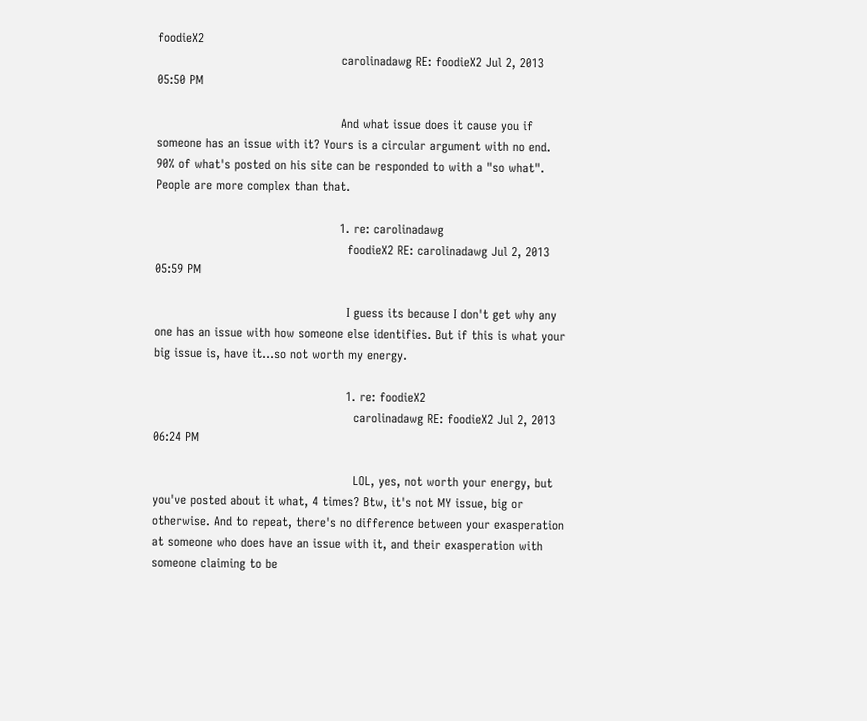foodieX2
                                              carolinadawg RE: foodieX2 Jul 2, 2013 05:50 PM

                                              And what issue does it cause you if someone has an issue with it? Yours is a circular argument with no end. 90% of what's posted on his site can be responded to with a "so what". People are more complex than that.

                                              1. re: carolinadawg
                                                foodieX2 RE: carolinadawg Jul 2, 2013 05:59 PM

                                                I guess its because I don't get why any one has an issue with how someone else identifies. But if this is what your big issue is, have it…so not worth my energy.

                                                1. re: foodieX2
                                                  carolinadawg RE: foodieX2 Jul 2, 2013 06:24 PM

                                                  LOL, yes, not worth your energy, but you've posted about it what, 4 times? Btw, it's not MY issue, big or otherwise. And to repeat, there's no difference between your exasperation at someone who does have an issue with it, and their exasperation with someone claiming to be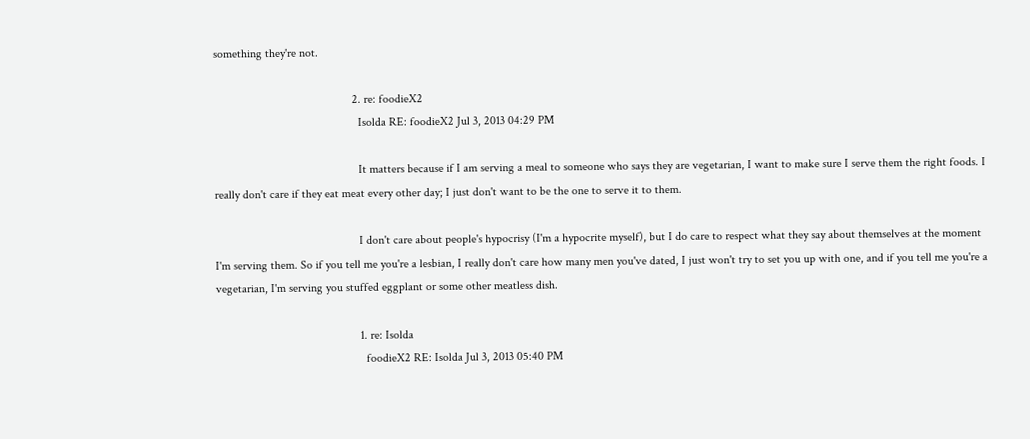something they're not.

                                              2. re: foodieX2
                                                Isolda RE: foodieX2 Jul 3, 2013 04:29 PM

                                                It matters because if I am serving a meal to someone who says they are vegetarian, I want to make sure I serve them the right foods. I really don't care if they eat meat every other day; I just don't want to be the one to serve it to them.

                                                I don't care about people's hypocrisy (I'm a hypocrite myself), but I do care to respect what they say about themselves at the moment I'm serving them. So if you tell me you're a lesbian, I really don't care how many men you've dated, I just won't try to set you up with one, and if you tell me you're a vegetarian, I'm serving you stuffed eggplant or some other meatless dish.

                                                1. re: Isolda
                                                  foodieX2 RE: Isolda Jul 3, 2013 05:40 PM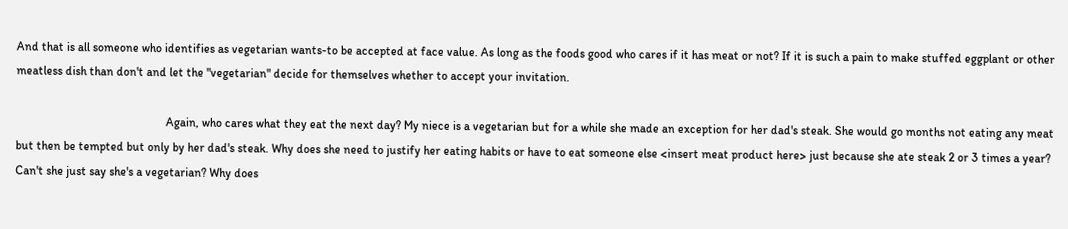And that is all someone who identifies as vegetarian wants-to be accepted at face value. As long as the foods good who cares if it has meat or not? If it is such a pain to make stuffed eggplant or other meatless dish than don't and let the "vegetarian" decide for themselves whether to accept your invitation.

                                                  Again, who cares what they eat the next day? My niece is a vegetarian but for a while she made an exception for her dad's steak. She would go months not eating any meat but then be tempted but only by her dad's steak. Why does she need to justify her eating habits or have to eat someone else <insert meat product here> just because she ate steak 2 or 3 times a year? Can't she just say she's a vegetarian? Why does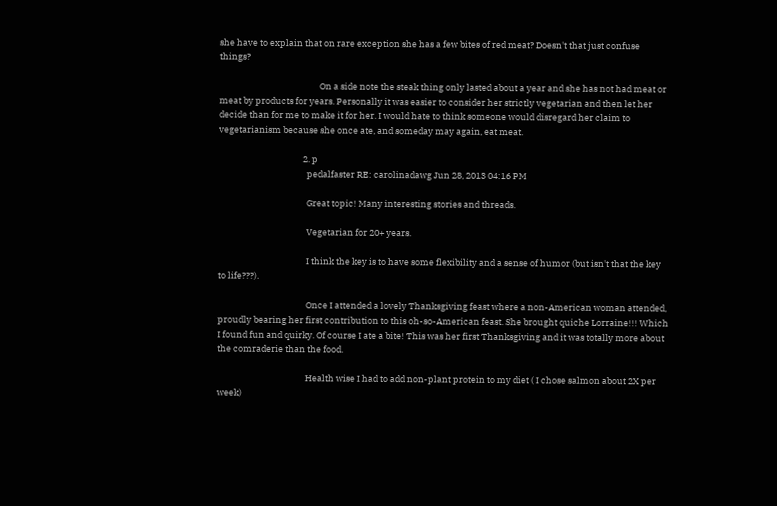she have to explain that on rare exception she has a few bites of red meat? Doesn't that just confuse things?

                                                  On a side note the steak thing only lasted about a year and she has not had meat or meat by products for years. Personally it was easier to consider her strictly vegetarian and then let her decide than for me to make it for her. I would hate to think someone would disregard her claim to vegetarianism because she once ate, and someday may again, eat meat.

                                          2. p
                                            pedalfaster RE: carolinadawg Jun 28, 2013 04:16 PM

                                            Great topic! Many interesting stories and threads.

                                            Vegetarian for 20+ years.

                                            I think the key is to have some flexibility and a sense of humor (but isn't that the key to life???).

                                            Once I attended a lovely Thanksgiving feast where a non-American woman attended, proudly bearing her first contribution to this oh-so-American feast. She brought quiche Lorraine!!! Which I found fun and quirky. Of course I ate a bite! This was her first Thanksgiving and it was totally more about the comraderie than the food.

                                            Health wise I had to add non-plant protein to my diet ( I chose salmon about 2X per week)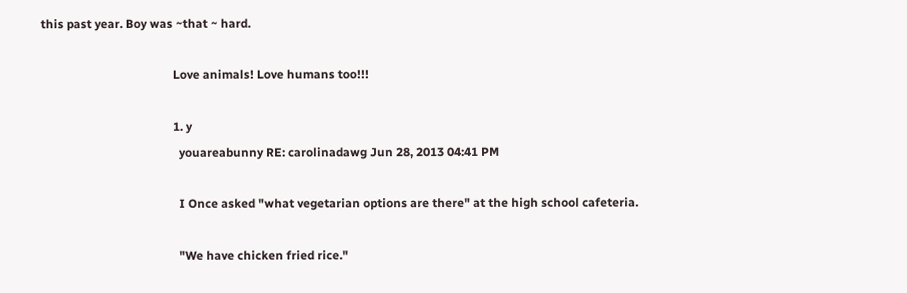this past year. Boy was ~that ~ hard.

                                            Love animals! Love humans too!!!

                                            1. y
                                              youareabunny RE: carolinadawg Jun 28, 2013 04:41 PM

                                              I Once asked "what vegetarian options are there" at the high school cafeteria.

                                              "We have chicken fried rice."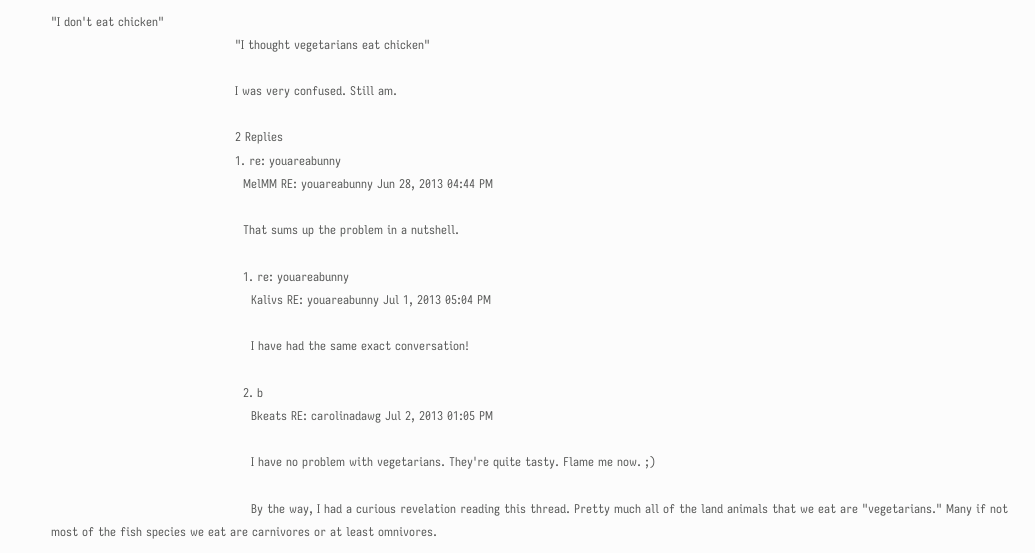"I don't eat chicken"
                                              "I thought vegetarians eat chicken"

                                              I was very confused. Still am.

                                              2 Replies
                                              1. re: youareabunny
                                                MelMM RE: youareabunny Jun 28, 2013 04:44 PM

                                                That sums up the problem in a nutshell.

                                                1. re: youareabunny
                                                  Kalivs RE: youareabunny Jul 1, 2013 05:04 PM

                                                  I have had the same exact conversation!

                                                2. b
                                                  Bkeats RE: carolinadawg Jul 2, 2013 01:05 PM

                                                  I have no problem with vegetarians. They're quite tasty. Flame me now. ;)

                                                  By the way, I had a curious revelation reading this thread. Pretty much all of the land animals that we eat are "vegetarians." Many if not most of the fish species we eat are carnivores or at least omnivores.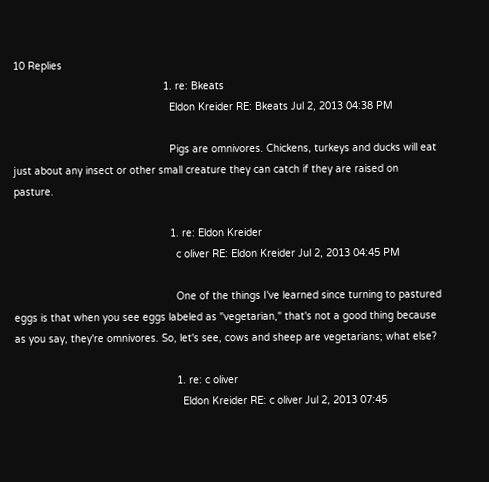10 Replies
                                                  1. re: Bkeats
                                                    Eldon Kreider RE: Bkeats Jul 2, 2013 04:38 PM

                                                    Pigs are omnivores. Chickens, turkeys and ducks will eat just about any insect or other small creature they can catch if they are raised on pasture.

                                                    1. re: Eldon Kreider
                                                      c oliver RE: Eldon Kreider Jul 2, 2013 04:45 PM

                                                      One of the things I've learned since turning to pastured eggs is that when you see eggs labeled as "vegetarian," that's not a good thing because as you say, they're omnivores. So, let's see, cows and sheep are vegetarians; what else?

                                                      1. re: c oliver
                                                        Eldon Kreider RE: c oliver Jul 2, 2013 07:45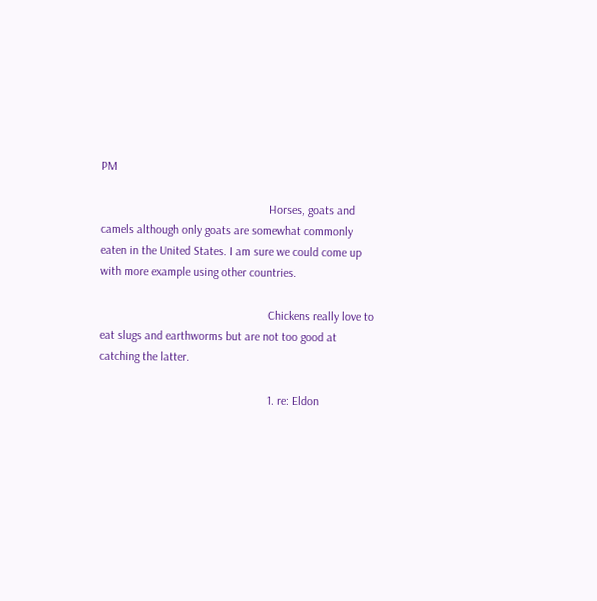PM

                                                        Horses, goats and camels although only goats are somewhat commonly eaten in the United States. I am sure we could come up with more example using other countries.

                                                        Chickens really love to eat slugs and earthworms but are not too good at catching the latter.

                                                        1. re: Eldon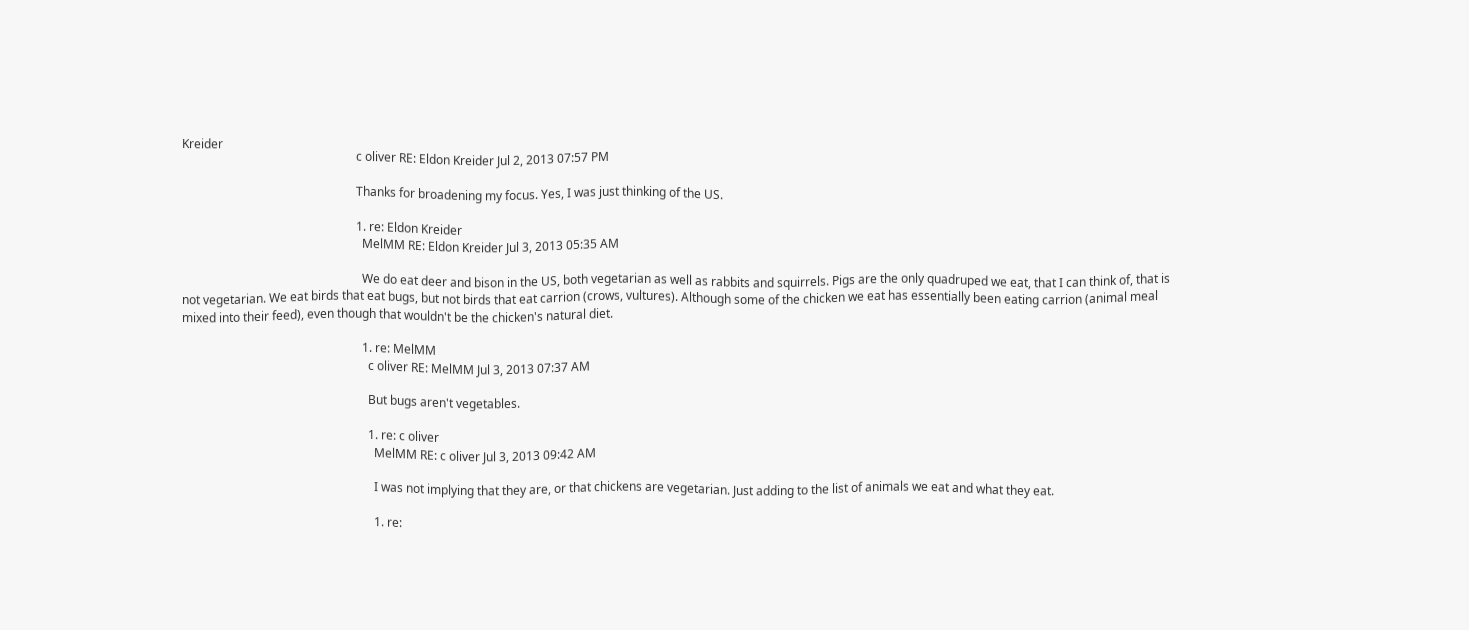Kreider
                                                          c oliver RE: Eldon Kreider Jul 2, 2013 07:57 PM

                                                          Thanks for broadening my focus. Yes, I was just thinking of the US.

                                                          1. re: Eldon Kreider
                                                            MelMM RE: Eldon Kreider Jul 3, 2013 05:35 AM

                                                            We do eat deer and bison in the US, both vegetarian as well as rabbits and squirrels. Pigs are the only quadruped we eat, that I can think of, that is not vegetarian. We eat birds that eat bugs, but not birds that eat carrion (crows, vultures). Although some of the chicken we eat has essentially been eating carrion (animal meal mixed into their feed), even though that wouldn't be the chicken's natural diet.

                                                            1. re: MelMM
                                                              c oliver RE: MelMM Jul 3, 2013 07:37 AM

                                                              But bugs aren't vegetables.

                                                              1. re: c oliver
                                                                MelMM RE: c oliver Jul 3, 2013 09:42 AM

                                                                I was not implying that they are, or that chickens are vegetarian. Just adding to the list of animals we eat and what they eat.

                                                                1. re: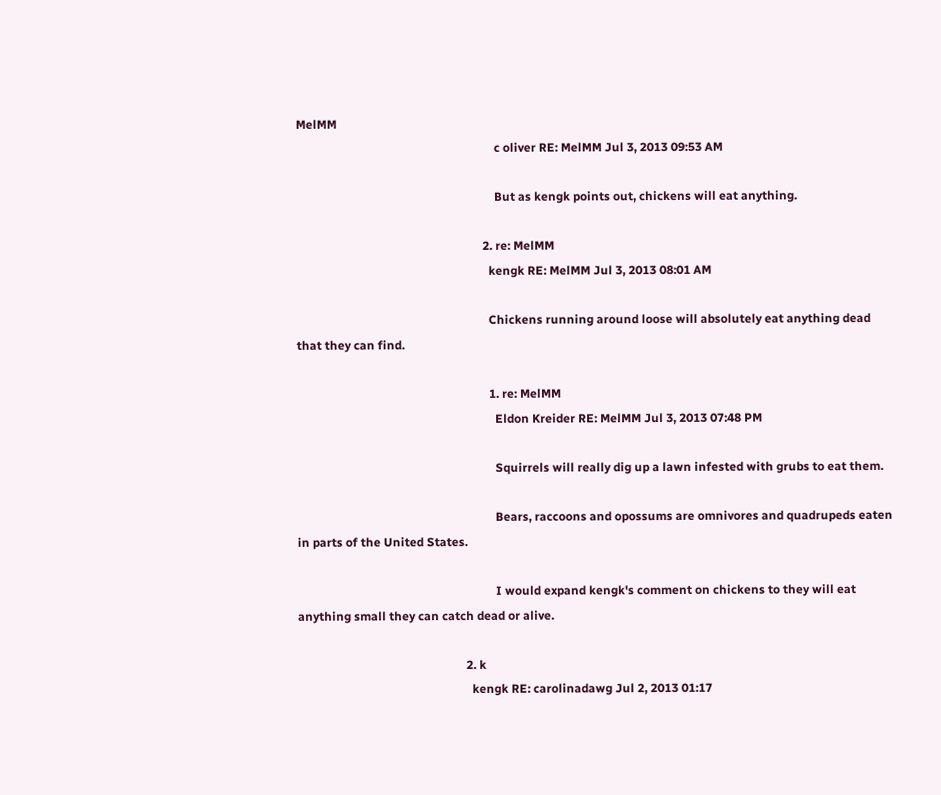MelMM
                                                                  c oliver RE: MelMM Jul 3, 2013 09:53 AM

                                                                  But as kengk points out, chickens will eat anything.

                                                              2. re: MelMM
                                                                kengk RE: MelMM Jul 3, 2013 08:01 AM

                                                                Chickens running around loose will absolutely eat anything dead that they can find.

                                                                1. re: MelMM
                                                                  Eldon Kreider RE: MelMM Jul 3, 2013 07:48 PM

                                                                  Squirrels will really dig up a lawn infested with grubs to eat them.

                                                                  Bears, raccoons and opossums are omnivores and quadrupeds eaten in parts of the United States.

                                                                  I would expand kengk's comment on chickens to they will eat anything small they can catch dead or alive.

                                                        2. k
                                                          kengk RE: carolinadawg Jul 2, 2013 01:17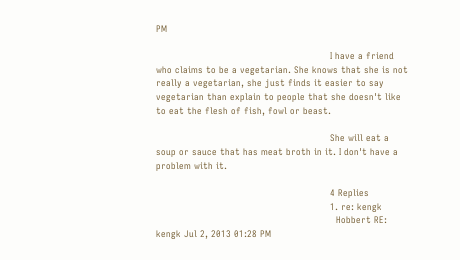PM

                                                          I have a friend who claims to be a vegetarian. She knows that she is not really a vegetarian, she just finds it easier to say vegetarian than explain to people that she doesn't like to eat the flesh of fish, fowl or beast.

                                                          She will eat a soup or sauce that has meat broth in it. I don't have a problem with it.

                                                          4 Replies
                                                          1. re: kengk
                                                            Hobbert RE: kengk Jul 2, 2013 01:28 PM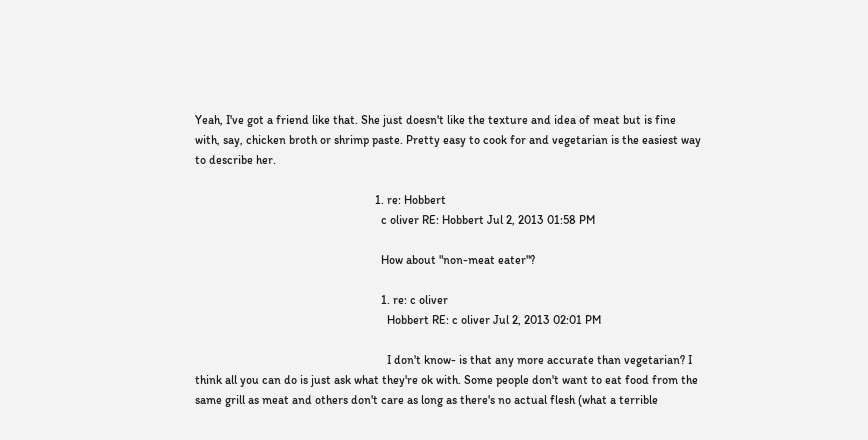Yeah, I've got a friend like that. She just doesn't like the texture and idea of meat but is fine with, say, chicken broth or shrimp paste. Pretty easy to cook for and vegetarian is the easiest way to describe her.

                                                            1. re: Hobbert
                                                              c oliver RE: Hobbert Jul 2, 2013 01:58 PM

                                                              How about "non-meat eater"?

                                                              1. re: c oliver
                                                                Hobbert RE: c oliver Jul 2, 2013 02:01 PM

                                                                I don't know- is that any more accurate than vegetarian? I think all you can do is just ask what they're ok with. Some people don't want to eat food from the same grill as meat and others don't care as long as there's no actual flesh (what a terrible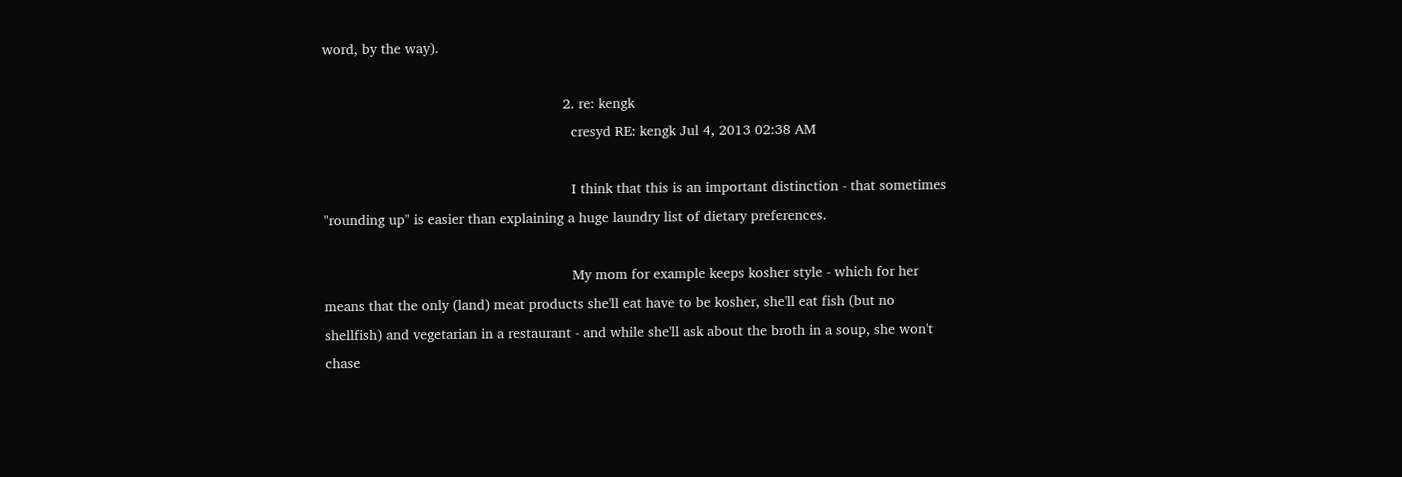word, by the way).

                                                            2. re: kengk
                                                              cresyd RE: kengk Jul 4, 2013 02:38 AM

                                                              I think that this is an important distinction - that sometimes "rounding up" is easier than explaining a huge laundry list of dietary preferences.

                                                              My mom for example keeps kosher style - which for her means that the only (land) meat products she'll eat have to be kosher, she'll eat fish (but no shellfish) and vegetarian in a restaurant - and while she'll ask about the broth in a soup, she won't chase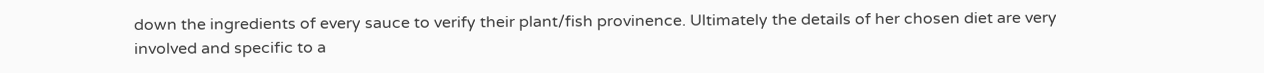down the ingredients of every sauce to verify their plant/fish provinence. Ultimately the details of her chosen diet are very involved and specific to a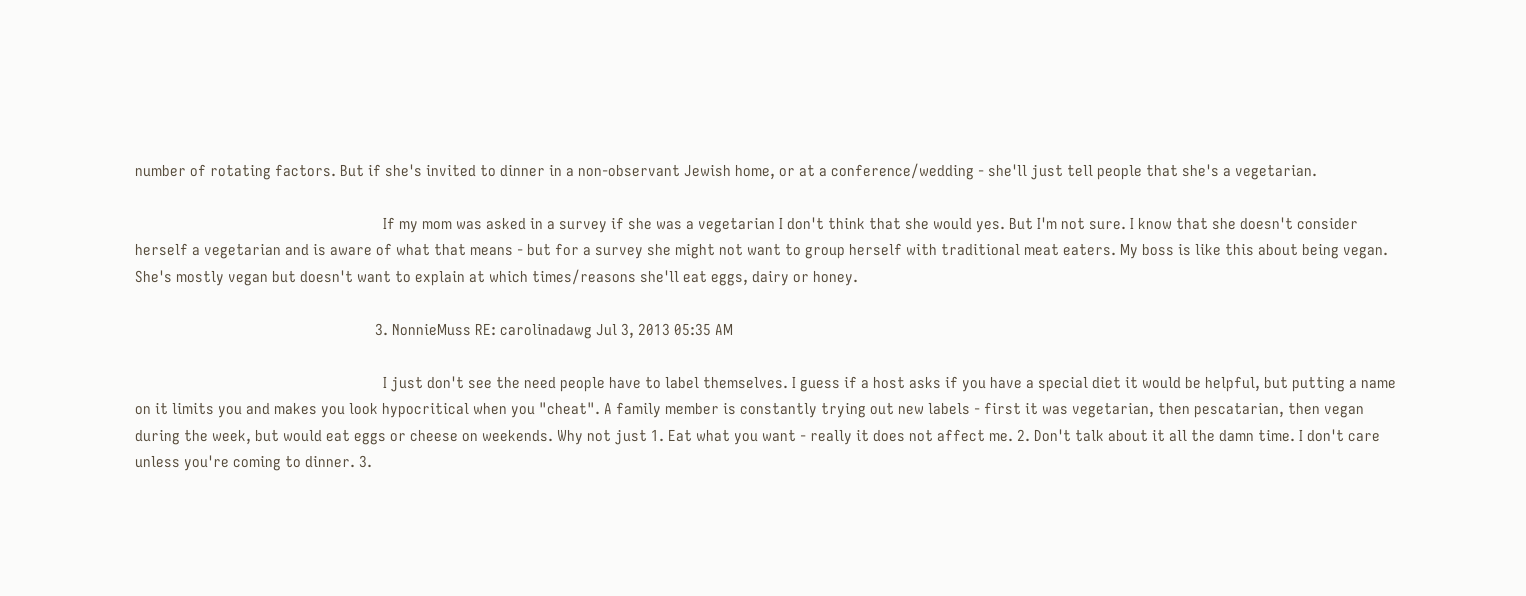number of rotating factors. But if she's invited to dinner in a non-observant Jewish home, or at a conference/wedding - she'll just tell people that she's a vegetarian.

                                                              If my mom was asked in a survey if she was a vegetarian I don't think that she would yes. But I'm not sure. I know that she doesn't consider herself a vegetarian and is aware of what that means - but for a survey she might not want to group herself with traditional meat eaters. My boss is like this about being vegan. She's mostly vegan but doesn't want to explain at which times/reasons she'll eat eggs, dairy or honey.

                                                            3. NonnieMuss RE: carolinadawg Jul 3, 2013 05:35 AM

                                                              I just don't see the need people have to label themselves. I guess if a host asks if you have a special diet it would be helpful, but putting a name on it limits you and makes you look hypocritical when you "cheat". A family member is constantly trying out new labels - first it was vegetarian, then pescatarian, then vegan during the week, but would eat eggs or cheese on weekends. Why not just 1. Eat what you want - really it does not affect me. 2. Don't talk about it all the damn time. I don't care unless you're coming to dinner. 3.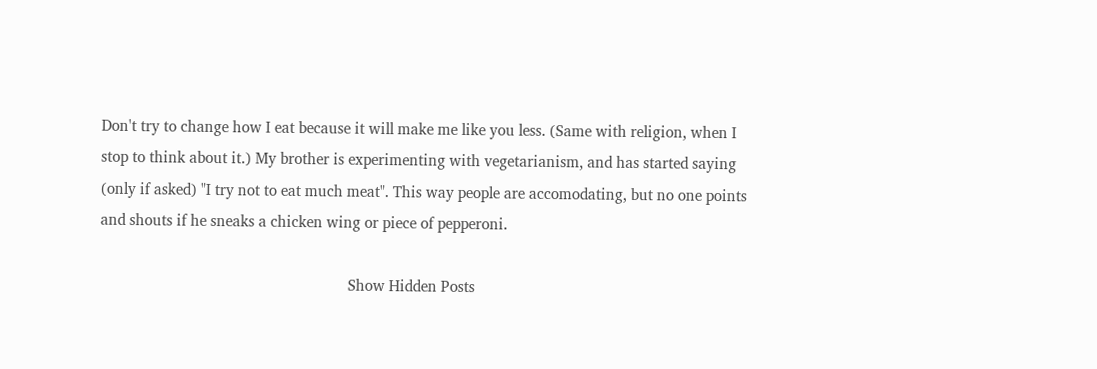Don't try to change how I eat because it will make me like you less. (Same with religion, when I stop to think about it.) My brother is experimenting with vegetarianism, and has started saying (only if asked) "I try not to eat much meat". This way people are accomodating, but no one points and shouts if he sneaks a chicken wing or piece of pepperoni.

                                                              Show Hidden Posts